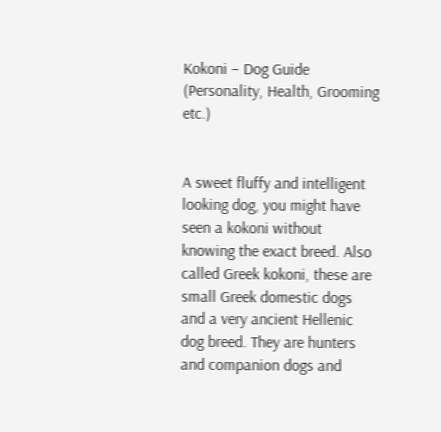Kokoni – Dog Guide (Personality, Health, Grooming etc.)


A sweet fluffy and intelligent looking dog, you might have seen a kokoni without knowing the exact breed. Also called Greek kokoni, these are small Greek domestic dogs and a very ancient Hellenic dog breed. They are hunters and companion dogs and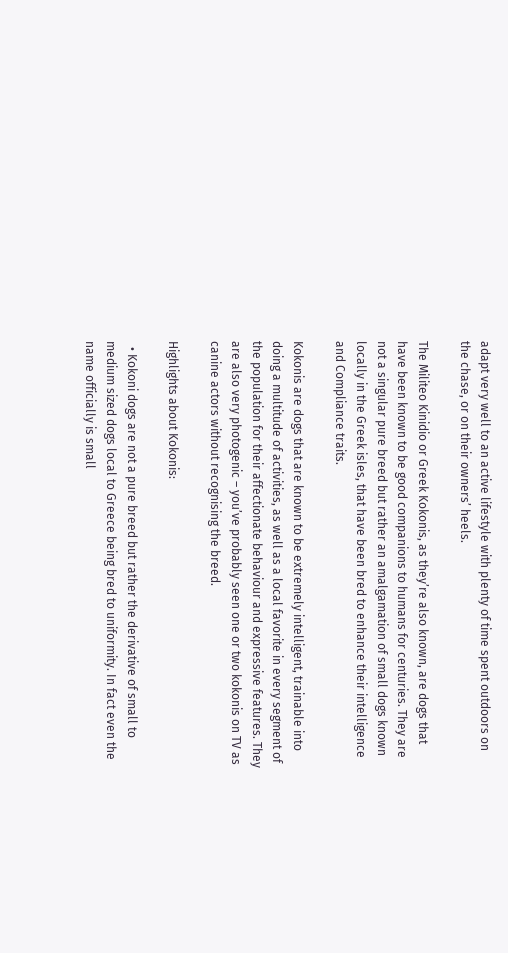adapt very well to an active lifestyle with plenty of time spent outdoors on the chase, or on their owners’ heels.

The Militeo Kinidio or Greek Kokonis, as they’re also known, are dogs that have been known to be good companions to humans for centuries. They are not a singular pure breed but rather an amalgamation of small dogs known locally in the Greek isles, that have been bred to enhance their intelligence and Compliance traits.

Kokonis are dogs that are known to be extremely intelligent, trainable into doing a multitude of activities, as well as a local favorite in every segment of the population for their affectionate behaviour and expressive features. They are also very photogenic – you’ve probably seen one or two kokonis on TV as canine actors without recognising the breed.

Highlights about Kokonis:

  • Kokoni dogs are not a pure breed but rather the derivative of small to medium sized dogs local to Greece being bred to uniformity. In fact even the name officially is small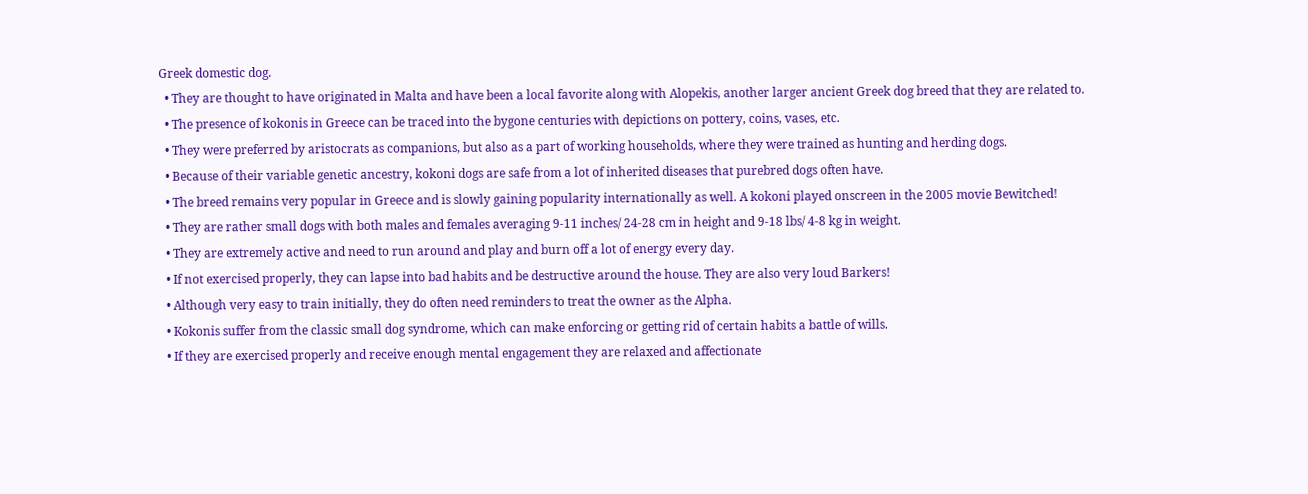Greek domestic dog.
  • They are thought to have originated in Malta and have been a local favorite along with Alopekis, another larger ancient Greek dog breed that they are related to.
  • The presence of kokonis in Greece can be traced into the bygone centuries with depictions on pottery, coins, vases, etc.
  • They were preferred by aristocrats as companions, but also as a part of working households, where they were trained as hunting and herding dogs.
  • Because of their variable genetic ancestry, kokoni dogs are safe from a lot of inherited diseases that purebred dogs often have.
  • The breed remains very popular in Greece and is slowly gaining popularity internationally as well. A kokoni played onscreen in the 2005 movie Bewitched!
  • They are rather small dogs with both males and females averaging 9-11 inches/ 24-28 cm in height and 9-18 lbs/ 4-8 kg in weight.
  • They are extremely active and need to run around and play and burn off a lot of energy every day.
  • If not exercised properly, they can lapse into bad habits and be destructive around the house. They are also very loud Barkers!
  • Although very easy to train initially, they do often need reminders to treat the owner as the Alpha.
  • Kokonis suffer from the classic small dog syndrome, which can make enforcing or getting rid of certain habits a battle of wills.
  • If they are exercised properly and receive enough mental engagement they are relaxed and affectionate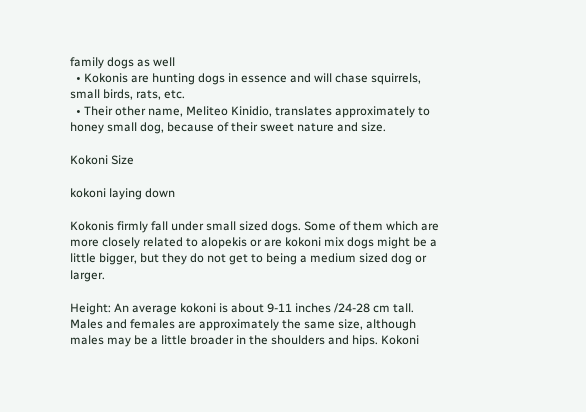family dogs as well
  • Kokonis are hunting dogs in essence and will chase squirrels, small birds, rats, etc.
  • Their other name, Meliteo Kinidio, translates approximately to honey small dog, because of their sweet nature and size.

Kokoni Size

kokoni laying down

Kokonis firmly fall under small sized dogs. Some of them which are more closely related to alopekis or are kokoni mix dogs might be a little bigger, but they do not get to being a medium sized dog or larger.

Height: An average kokoni is about 9-11 inches /24-28 cm tall. Males and females are approximately the same size, although males may be a little broader in the shoulders and hips. Kokoni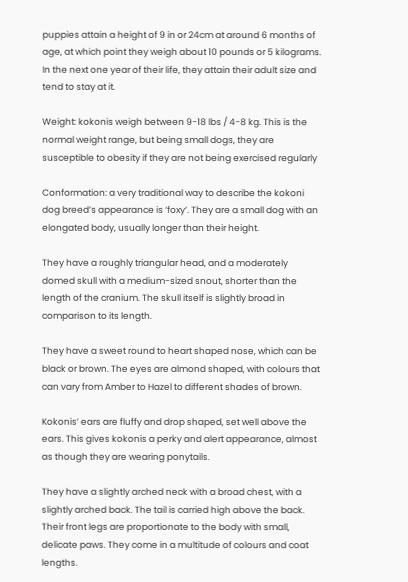puppies attain a height of 9 in or 24cm at around 6 months of age, at which point they weigh about 10 pounds or 5 kilograms. In the next one year of their life, they attain their adult size and tend to stay at it.

Weight: kokonis weigh between 9-18 lbs / 4-8 kg. This is the normal weight range, but being small dogs, they are susceptible to obesity if they are not being exercised regularly

Conformation: a very traditional way to describe the kokoni dog breed’s appearance is ‘foxy’. They are a small dog with an elongated body, usually longer than their height.

They have a roughly triangular head, and a moderately domed skull with a medium-sized snout, shorter than the length of the cranium. The skull itself is slightly broad in comparison to its length.

They have a sweet round to heart shaped nose, which can be black or brown. The eyes are almond shaped, with colours that can vary from Amber to Hazel to different shades of brown.

Kokonis’ ears are fluffy and drop shaped, set well above the ears. This gives kokonis a perky and alert appearance, almost as though they are wearing ponytails.

They have a slightly arched neck with a broad chest, with a slightly arched back. The tail is carried high above the back. Their front legs are proportionate to the body with small, delicate paws. They come in a multitude of colours and coat lengths.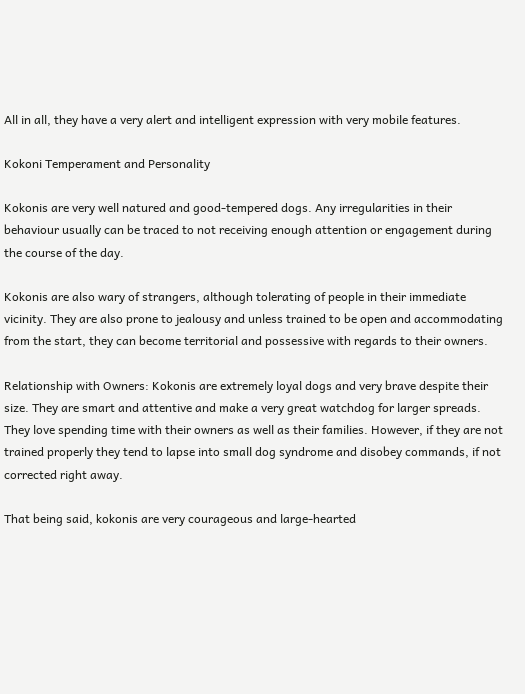All in all, they have a very alert and intelligent expression with very mobile features.

Kokoni Temperament and Personality

Kokonis are very well natured and good-tempered dogs. Any irregularities in their behaviour usually can be traced to not receiving enough attention or engagement during the course of the day.

Kokonis are also wary of strangers, although tolerating of people in their immediate vicinity. They are also prone to jealousy and unless trained to be open and accommodating from the start, they can become territorial and possessive with regards to their owners.

Relationship with Owners: Kokonis are extremely loyal dogs and very brave despite their size. They are smart and attentive and make a very great watchdog for larger spreads. They love spending time with their owners as well as their families. However, if they are not trained properly they tend to lapse into small dog syndrome and disobey commands, if not corrected right away.

That being said, kokonis are very courageous and large-hearted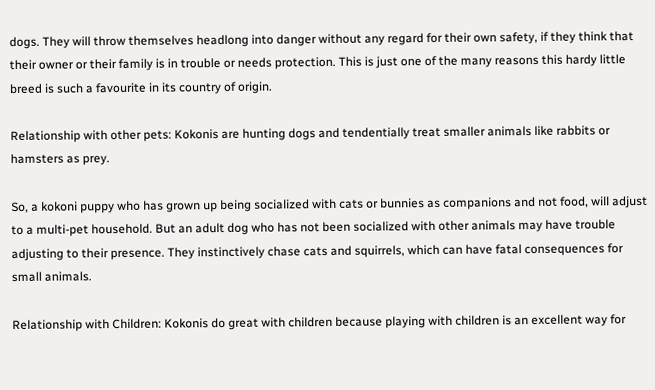dogs. They will throw themselves headlong into danger without any regard for their own safety, if they think that their owner or their family is in trouble or needs protection. This is just one of the many reasons this hardy little breed is such a favourite in its country of origin.

Relationship with other pets: Kokonis are hunting dogs and tendentially treat smaller animals like rabbits or hamsters as prey.

So, a kokoni puppy who has grown up being socialized with cats or bunnies as companions and not food, will adjust to a multi-pet household. But an adult dog who has not been socialized with other animals may have trouble adjusting to their presence. They instinctively chase cats and squirrels, which can have fatal consequences for small animals.

Relationship with Children: Kokonis do great with children because playing with children is an excellent way for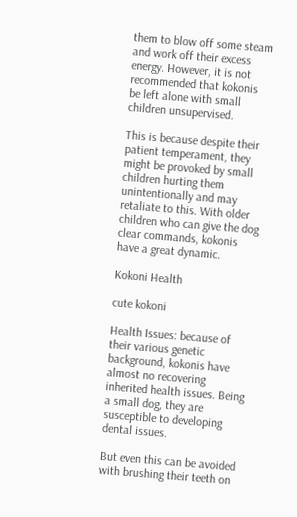them to blow off some steam and work off their excess energy. However, it is not recommended that kokonis be left alone with small children unsupervised.

This is because despite their patient temperament, they might be provoked by small children hurting them unintentionally and may retaliate to this. With older children who can give the dog clear commands, kokonis have a great dynamic.

Kokoni Health

cute kokoni

Health Issues: because of their various genetic background, kokonis have almost no recovering inherited health issues. Being a small dog, they are susceptible to developing dental issues.

But even this can be avoided with brushing their teeth on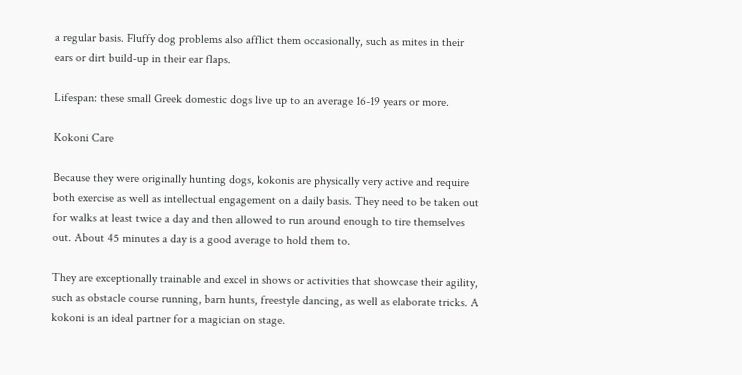a regular basis. Fluffy dog problems also afflict them occasionally, such as mites in their ears or dirt build-up in their ear flaps.

Lifespan: these small Greek domestic dogs live up to an average 16-19 years or more.

Kokoni Care

Because they were originally hunting dogs, kokonis are physically very active and require both exercise as well as intellectual engagement on a daily basis. They need to be taken out for walks at least twice a day and then allowed to run around enough to tire themselves out. About 45 minutes a day is a good average to hold them to.

They are exceptionally trainable and excel in shows or activities that showcase their agility, such as obstacle course running, barn hunts, freestyle dancing, as well as elaborate tricks. A kokoni is an ideal partner for a magician on stage.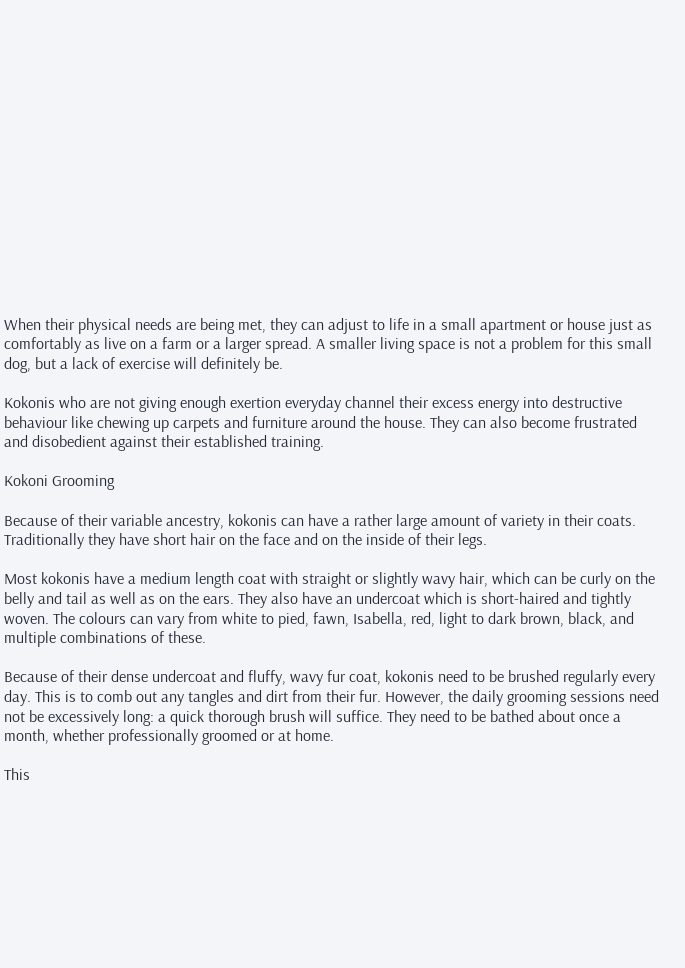When their physical needs are being met, they can adjust to life in a small apartment or house just as comfortably as live on a farm or a larger spread. A smaller living space is not a problem for this small dog, but a lack of exercise will definitely be.

Kokonis who are not giving enough exertion everyday channel their excess energy into destructive behaviour like chewing up carpets and furniture around the house. They can also become frustrated and disobedient against their established training.

Kokoni Grooming

Because of their variable ancestry, kokonis can have a rather large amount of variety in their coats. Traditionally they have short hair on the face and on the inside of their legs.

Most kokonis have a medium length coat with straight or slightly wavy hair, which can be curly on the belly and tail as well as on the ears. They also have an undercoat which is short-haired and tightly woven. The colours can vary from white to pied, fawn, Isabella, red, light to dark brown, black, and multiple combinations of these.

Because of their dense undercoat and fluffy, wavy fur coat, kokonis need to be brushed regularly every day. This is to comb out any tangles and dirt from their fur. However, the daily grooming sessions need not be excessively long: a quick thorough brush will suffice. They need to be bathed about once a month, whether professionally groomed or at home.

This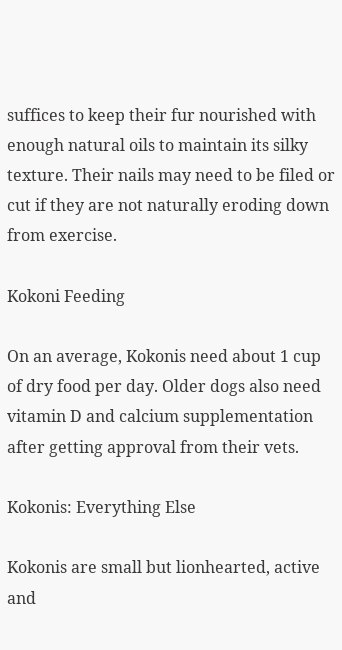suffices to keep their fur nourished with enough natural oils to maintain its silky texture. Their nails may need to be filed or cut if they are not naturally eroding down from exercise.

Kokoni Feeding

On an average, Kokonis need about 1 cup of dry food per day. Older dogs also need vitamin D and calcium supplementation after getting approval from their vets.

Kokonis: Everything Else

Kokonis are small but lionhearted, active and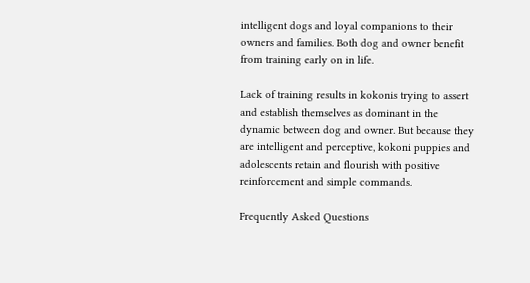intelligent dogs and loyal companions to their owners and families. Both dog and owner benefit from training early on in life.

Lack of training results in kokonis trying to assert and establish themselves as dominant in the dynamic between dog and owner. But because they are intelligent and perceptive, kokoni puppies and adolescents retain and flourish with positive reinforcement and simple commands.

Frequently Asked Questions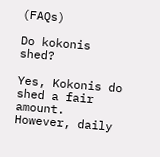(FAQs)

Do kokonis shed?

Yes, Kokonis do shed a fair amount. However, daily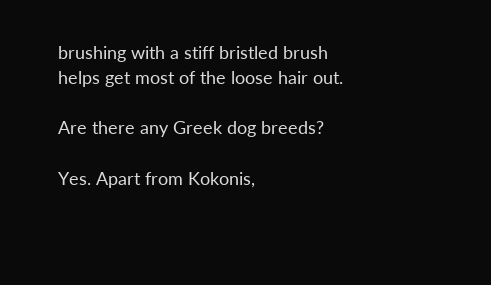brushing with a stiff bristled brush helps get most of the loose hair out.

Are there any Greek dog breeds?

Yes. Apart from Kokonis,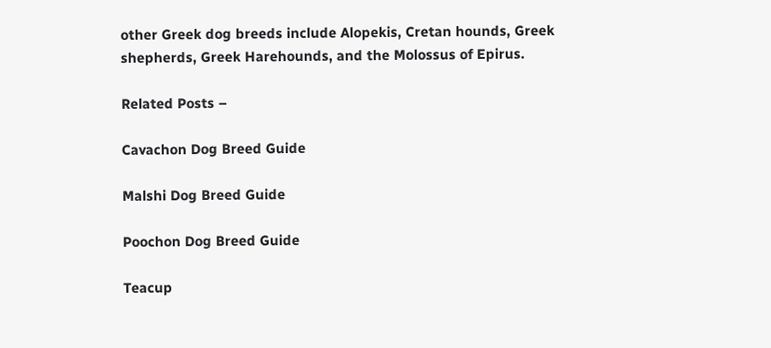other Greek dog breeds include Alopekis, Cretan hounds, Greek shepherds, Greek Harehounds, and the Molossus of Epirus.

Related Posts –

Cavachon Dog Breed Guide

Malshi Dog Breed Guide

Poochon Dog Breed Guide

Teacup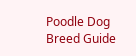Poodle Dog Breed Guide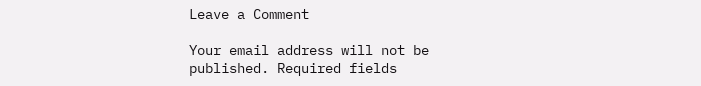Leave a Comment

Your email address will not be published. Required fields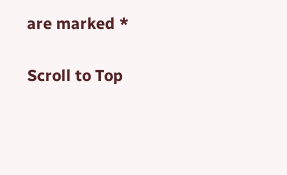are marked *

Scroll to Top